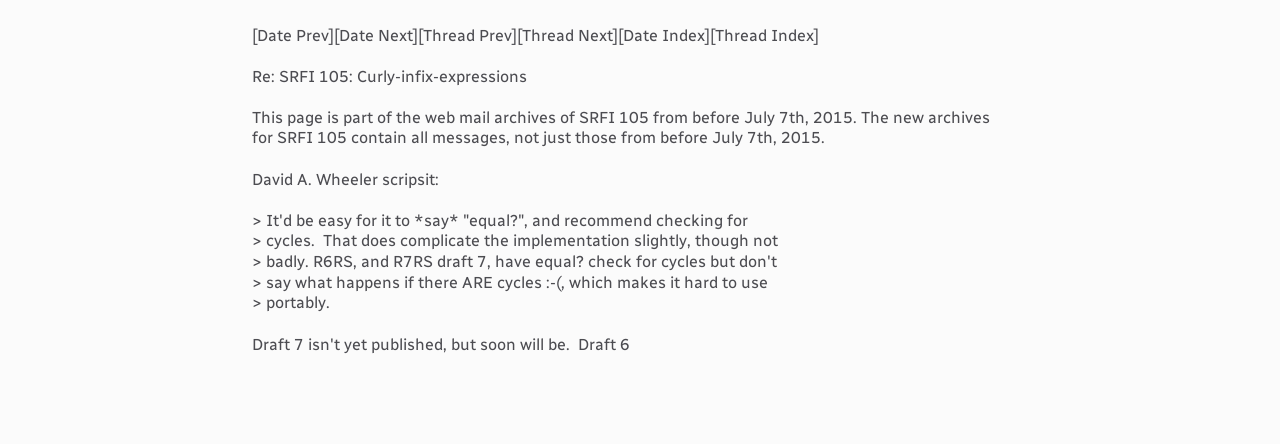[Date Prev][Date Next][Thread Prev][Thread Next][Date Index][Thread Index]

Re: SRFI 105: Curly-infix-expressions

This page is part of the web mail archives of SRFI 105 from before July 7th, 2015. The new archives for SRFI 105 contain all messages, not just those from before July 7th, 2015.

David A. Wheeler scripsit:

> It'd be easy for it to *say* "equal?", and recommend checking for
> cycles.  That does complicate the implementation slightly, though not
> badly. R6RS, and R7RS draft 7, have equal? check for cycles but don't
> say what happens if there ARE cycles :-(, which makes it hard to use
> portably.

Draft 7 isn't yet published, but soon will be.  Draft 6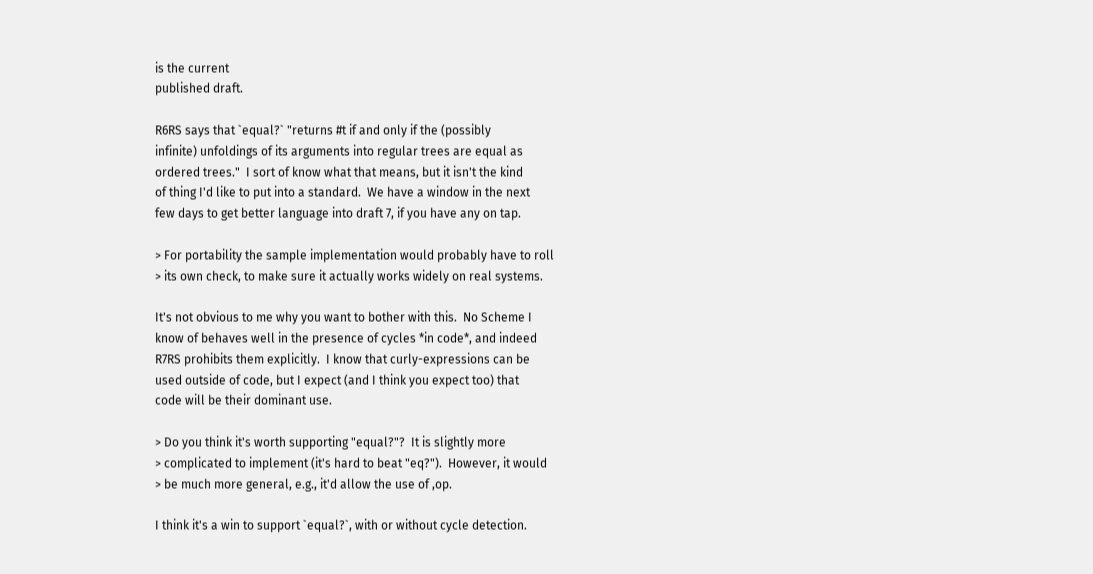is the current
published draft.

R6RS says that `equal?` "returns #t if and only if the (possibly
infinite) unfoldings of its arguments into regular trees are equal as
ordered trees."  I sort of know what that means, but it isn't the kind
of thing I'd like to put into a standard.  We have a window in the next
few days to get better language into draft 7, if you have any on tap.

> For portability the sample implementation would probably have to roll
> its own check, to make sure it actually works widely on real systems.

It's not obvious to me why you want to bother with this.  No Scheme I
know of behaves well in the presence of cycles *in code*, and indeed
R7RS prohibits them explicitly.  I know that curly-expressions can be
used outside of code, but I expect (and I think you expect too) that
code will be their dominant use.

> Do you think it's worth supporting "equal?"?  It is slightly more
> complicated to implement (it's hard to beat "eq?").  However, it would
> be much more general, e.g., it'd allow the use of ,op.

I think it's a win to support `equal?`, with or without cycle detection.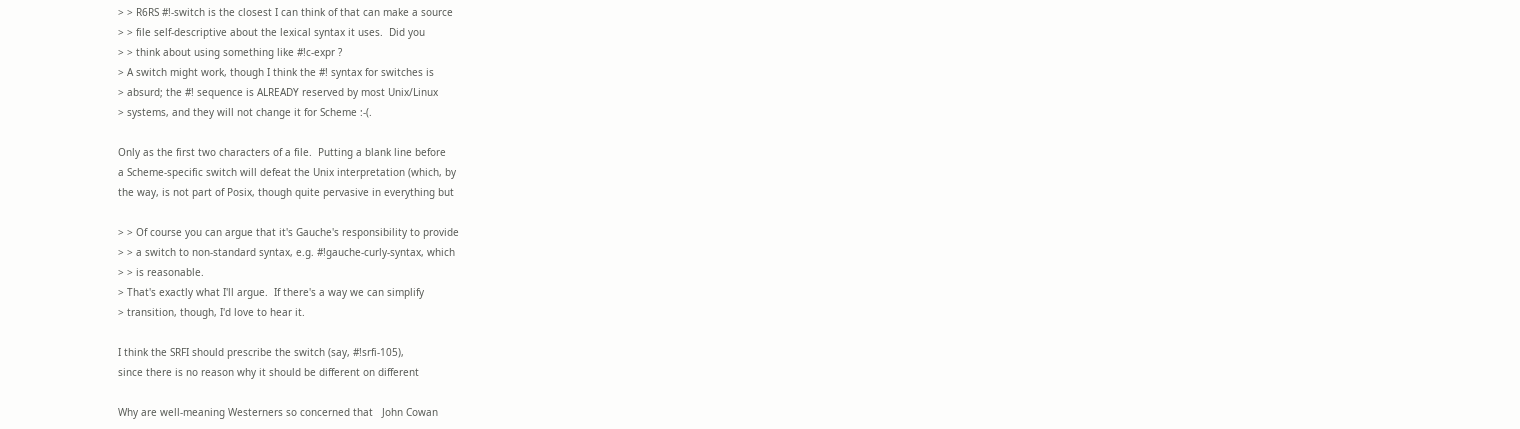> > R6RS #!-switch is the closest I can think of that can make a source
> > file self-descriptive about the lexical syntax it uses.  Did you
> > think about using something like #!c-expr ?
> A switch might work, though I think the #! syntax for switches is
> absurd; the #! sequence is ALREADY reserved by most Unix/Linux
> systems, and they will not change it for Scheme :-(.

Only as the first two characters of a file.  Putting a blank line before
a Scheme-specific switch will defeat the Unix interpretation (which, by
the way, is not part of Posix, though quite pervasive in everything but

> > Of course you can argue that it's Gauche's responsibility to provide
> > a switch to non-standard syntax, e.g. #!gauche-curly-syntax, which
> > is reasonable.
> That's exactly what I'll argue.  If there's a way we can simplify
> transition, though, I'd love to hear it.

I think the SRFI should prescribe the switch (say, #!srfi-105),
since there is no reason why it should be different on different

Why are well-meaning Westerners so concerned that   John Cowan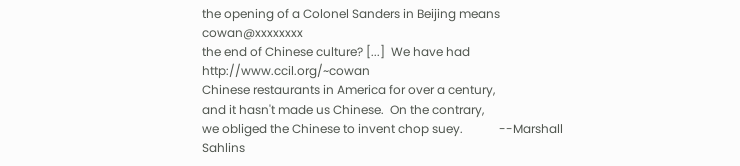the opening of a Colonel Sanders in Beijing means   cowan@xxxxxxxx
the end of Chinese culture? [...]  We have had      http://www.ccil.org/~cowan
Chinese restaurants in America for over a century,
and it hasn't made us Chinese.  On the contrary,
we obliged the Chinese to invent chop suey.            --Marshall Sahlins